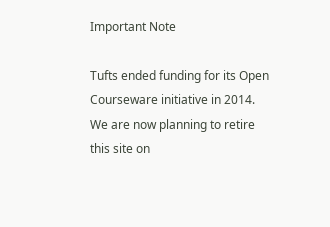Important Note

Tufts ended funding for its Open Courseware initiative in 2014. We are now planning to retire this site on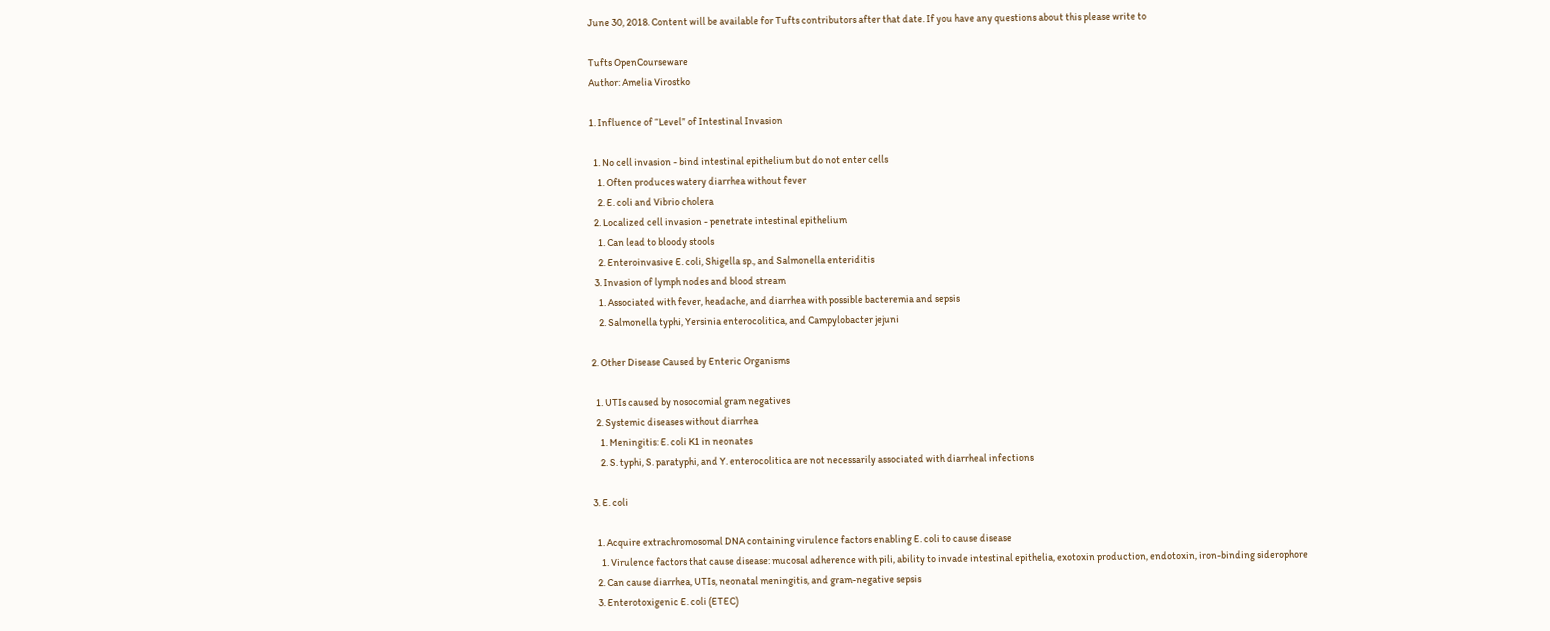June 30, 2018. Content will be available for Tufts contributors after that date. If you have any questions about this please write to

Tufts OpenCourseware
Author: Amelia Virostko

1. Influence of “Level” of Intestinal Invasion

  1. No cell invasion - bind intestinal epithelium but do not enter cells
    1. Often produces watery diarrhea without fever
    2. E. coli and Vibrio cholera
  2. Localized cell invasion - penetrate intestinal epithelium
    1. Can lead to bloody stools
    2. Enteroinvasive E. coli, Shigella sp., and Salmonella enteriditis
  3. Invasion of lymph nodes and blood stream
    1. Associated with fever, headache, and diarrhea with possible bacteremia and sepsis
    2. Salmonella typhi, Yersinia enterocolitica, and Campylobacter jejuni

2. Other Disease Caused by Enteric Organisms

  1. UTIs caused by nosocomial gram negatives
  2. Systemic diseases without diarrhea
    1. Meningitis: E. coli K1 in neonates
    2. S. typhi, S. paratyphi, and Y. enterocolitica are not necessarily associated with diarrheal infections

3. E. coli

  1. Acquire extrachromosomal DNA containing virulence factors enabling E. coli to cause disease
    1. Virulence factors that cause disease: mucosal adherence with pili, ability to invade intestinal epithelia, exotoxin production, endotoxin, iron-binding siderophore
  2. Can cause diarrhea, UTIs, neonatal meningitis, and gram-negative sepsis
  3. Enterotoxigenic E. coli (ETEC)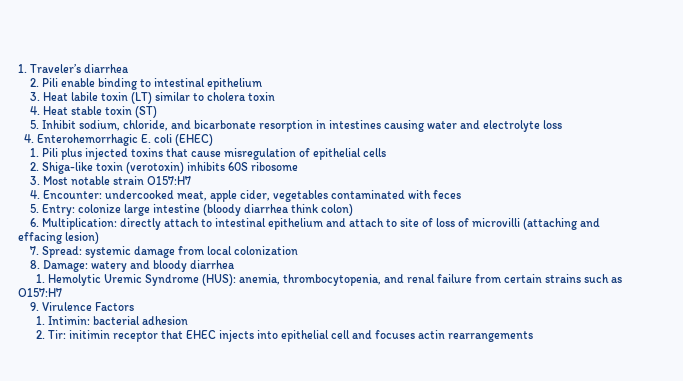1. Traveler’s diarrhea
    2. Pili enable binding to intestinal epithelium
    3. Heat labile toxin (LT) similar to cholera toxin
    4. Heat stable toxin (ST)
    5. Inhibit sodium, chloride, and bicarbonate resorption in intestines causing water and electrolyte loss
  4. Enterohemorrhagic E. coli (EHEC)
    1. Pili plus injected toxins that cause misregulation of epithelial cells
    2. Shiga-like toxin (verotoxin) inhibits 60S ribosome
    3. Most notable strain O157:H7
    4. Encounter: undercooked meat, apple cider, vegetables contaminated with feces
    5. Entry: colonize large intestine (bloody diarrhea think colon)
    6. Multiplication: directly attach to intestinal epithelium and attach to site of loss of microvilli (attaching and effacing lesion)
    7. Spread: systemic damage from local colonization
    8. Damage: watery and bloody diarrhea
      1. Hemolytic Uremic Syndrome (HUS): anemia, thrombocytopenia, and renal failure from certain strains such as O157:H7
    9. Virulence Factors
      1. Intimin: bacterial adhesion
      2. Tir: initimin receptor that EHEC injects into epithelial cell and focuses actin rearrangements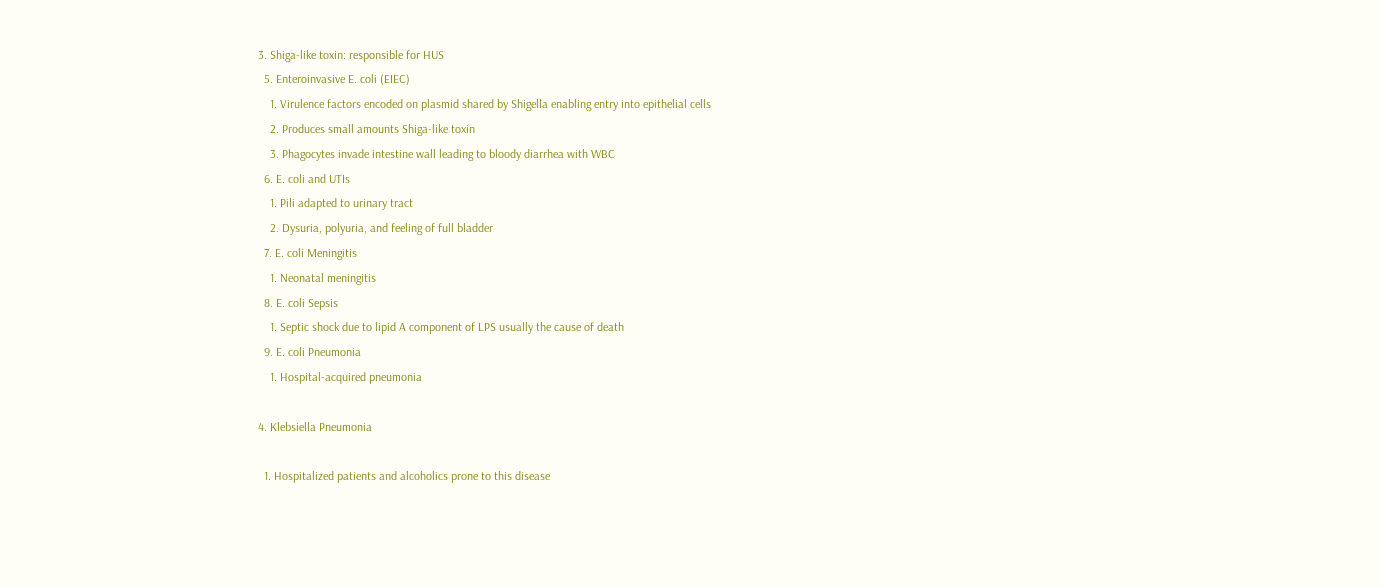3. Shiga-like toxin: responsible for HUS
  5. Enteroinvasive E. coli (EIEC)
    1. Virulence factors encoded on plasmid shared by Shigella enabling entry into epithelial cells
    2. Produces small amounts Shiga-like toxin
    3. Phagocytes invade intestine wall leading to bloody diarrhea with WBC
  6. E. coli and UTIs
    1. Pili adapted to urinary tract
    2. Dysuria, polyuria, and feeling of full bladder
  7. E. coli Meningitis
    1. Neonatal meningitis
  8. E. coli Sepsis
    1. Septic shock due to lipid A component of LPS usually the cause of death
  9. E. coli Pneumonia
    1. Hospital-acquired pneumonia

4. Klebsiella Pneumonia

  1. Hospitalized patients and alcoholics prone to this disease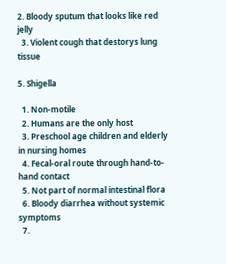2. Bloody sputum that looks like red jelly
  3. Violent cough that destorys lung tissue

5. Shigella

  1. Non-motile
  2. Humans are the only host
  3. Preschool age children and elderly in nursing homes
  4. Fecal-oral route through hand-to-hand contact
  5. Not part of normal intestinal flora
  6. Bloody diarrhea without systemic symptoms
  7.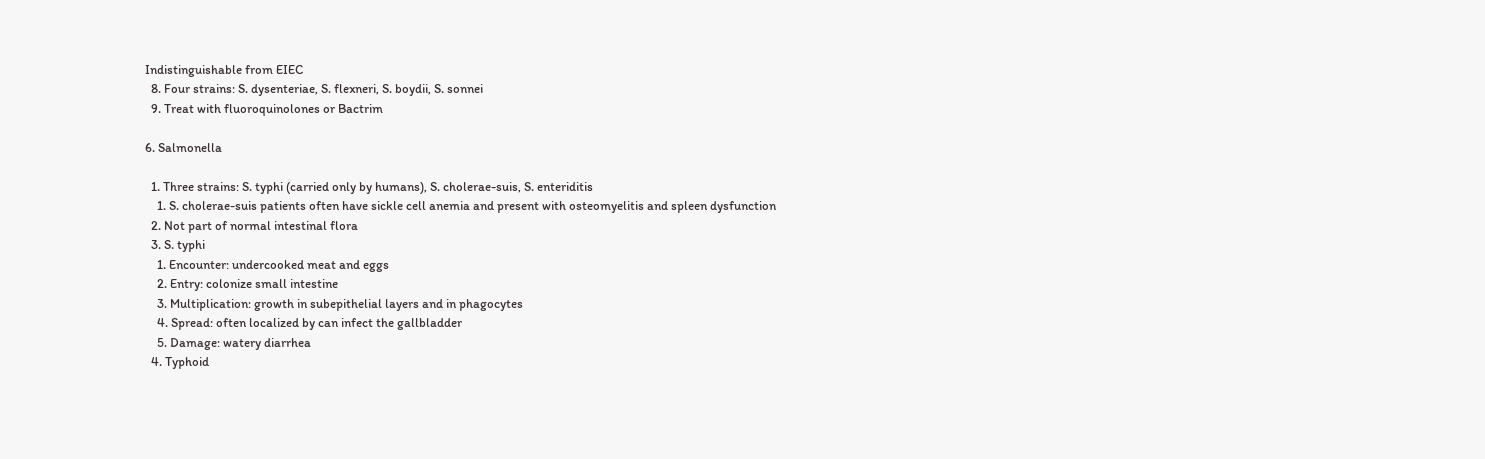Indistinguishable from EIEC
  8. Four strains: S. dysenteriae, S. flexneri, S. boydii, S. sonnei
  9. Treat with fluoroquinolones or Bactrim

6. Salmonella

  1. Three strains: S. typhi (carried only by humans), S. cholerae-suis, S. enteriditis
    1. S. cholerae-suis patients often have sickle cell anemia and present with osteomyelitis and spleen dysfunction
  2. Not part of normal intestinal flora
  3. S. typhi
    1. Encounter: undercooked meat and eggs
    2. Entry: colonize small intestine
    3. Multiplication: growth in subepithelial layers and in phagocytes
    4. Spread: often localized by can infect the gallbladder
    5. Damage: watery diarrhea
  4. Typhoid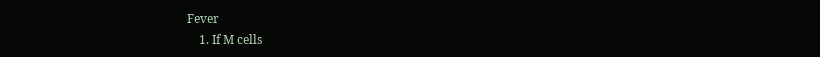Fever
    1. If M cells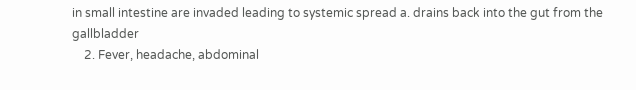in small intestine are invaded leading to systemic spread a. drains back into the gut from the gallbladder
    2. Fever, headache, abdominal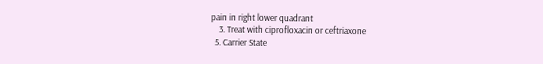pain in right lower quadrant
    3. Treat with ciprofloxacin or ceftriaxone
  5. Carrier State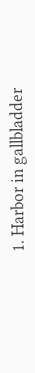1. Harbor in gallbladder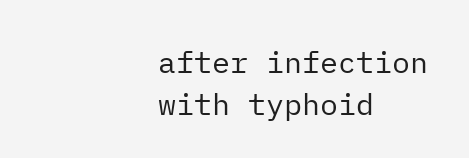after infection with typhoid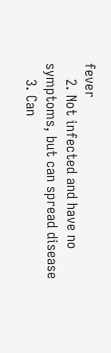fever
    2. Not infected and have no symptoms, but can spread disease
    3. Can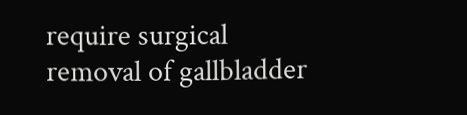require surgical removal of gallbladder